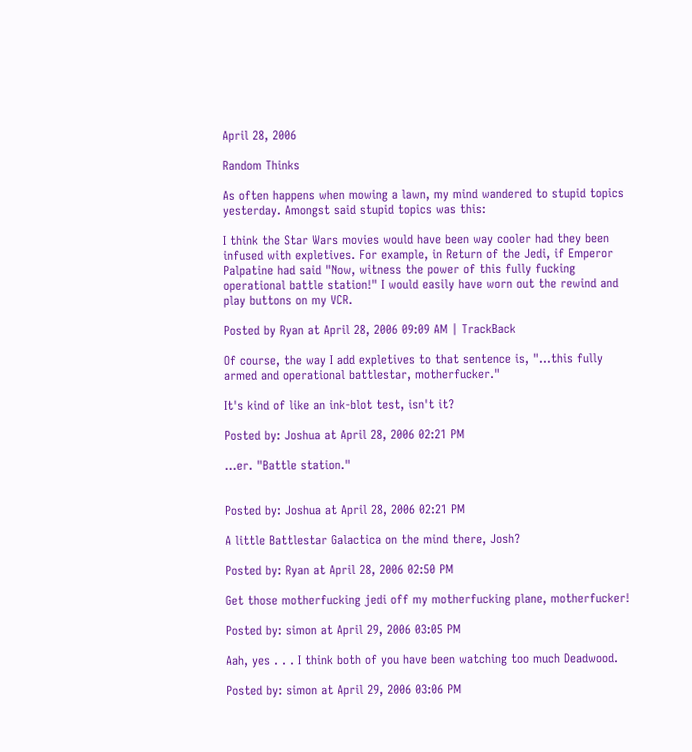April 28, 2006

Random Thinks

As often happens when mowing a lawn, my mind wandered to stupid topics yesterday. Amongst said stupid topics was this:

I think the Star Wars movies would have been way cooler had they been infused with expletives. For example, in Return of the Jedi, if Emperor Palpatine had said "Now, witness the power of this fully fucking operational battle station!" I would easily have worn out the rewind and play buttons on my VCR.

Posted by Ryan at April 28, 2006 09:09 AM | TrackBack

Of course, the way I add expletives to that sentence is, "...this fully armed and operational battlestar, motherfucker."

It's kind of like an ink-blot test, isn't it?

Posted by: Joshua at April 28, 2006 02:21 PM

...er. "Battle station."


Posted by: Joshua at April 28, 2006 02:21 PM

A little Battlestar Galactica on the mind there, Josh?

Posted by: Ryan at April 28, 2006 02:50 PM

Get those motherfucking jedi off my motherfucking plane, motherfucker!

Posted by: simon at April 29, 2006 03:05 PM

Aah, yes . . . I think both of you have been watching too much Deadwood.

Posted by: simon at April 29, 2006 03:06 PM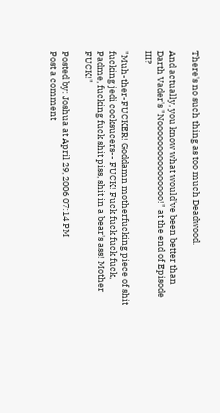There's no such thing as too much Deadwood.

And actually, you know what would've been better than Darth Vader's "Noooooooooooooooo!" at the end of Episode III?

"Muh-ther-FUCKER! Goddamn motherfucking piece of shit fucking jedi cocksucers-- FUCK! Fuck fuck fuck fuck, Padme, fucking fuck shit piss, shit in a bear's ass! Mother FUCK!"

Posted by: Joshua at April 29, 2006 07:14 PM
Post a comment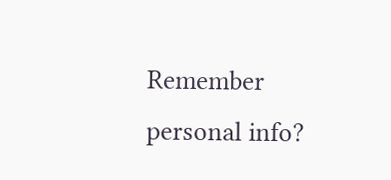Remember personal info?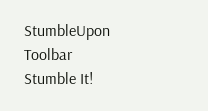StumbleUpon Toolbar Stumble It!